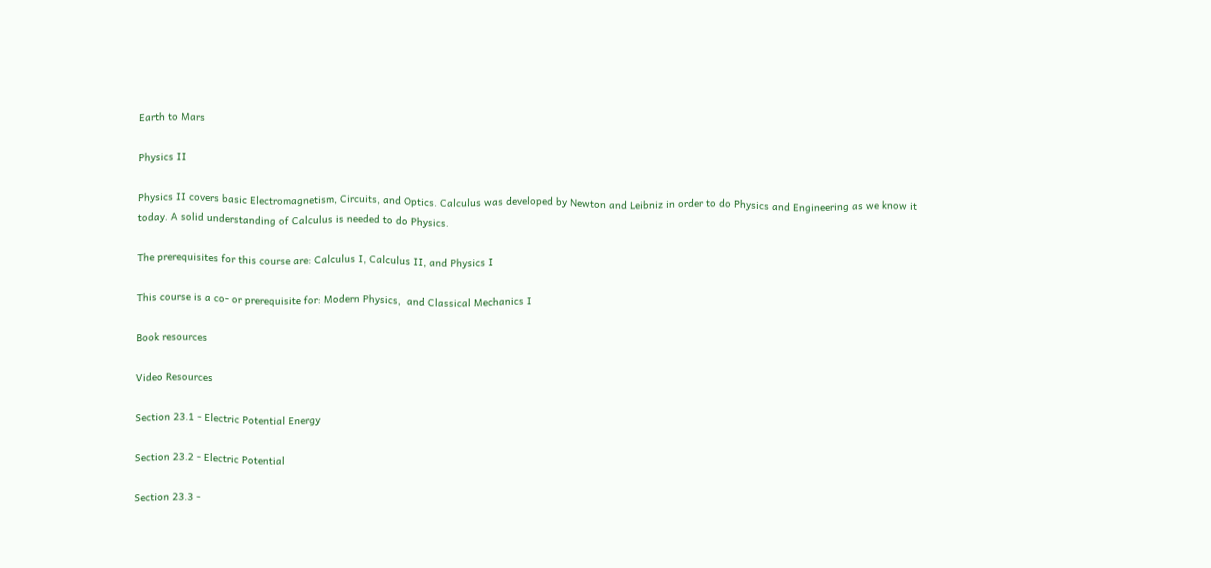Earth to Mars

Physics II

Physics II covers basic Electromagnetism, Circuits, and Optics. Calculus was developed by Newton and Leibniz in order to do Physics and Engineering as we know it today. A solid understanding of Calculus is needed to do Physics.

The prerequisites for this course are: Calculus I, Calculus II, and Physics I

This course is a co- or prerequisite for: Modern Physics,  and Classical Mechanics I

Book resources

Video Resources

Section 23.1 - Electric Potential Energy

Section 23.2 - Electric Potential

Section 23.3 -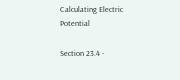Calculating Electric Potential

Section 23.4 -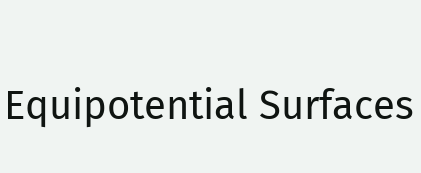Equipotential Surfaces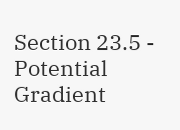Section 23.5 - Potential Gradient